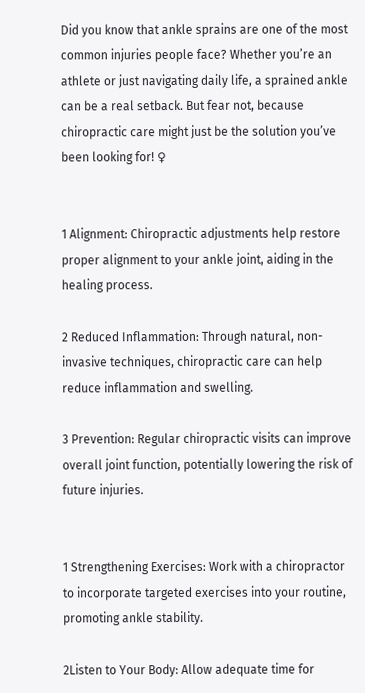Did you know that ankle sprains are one of the most common injuries people face? Whether you’re an athlete or just navigating daily life, a sprained ankle can be a real setback. But fear not, because chiropractic care might just be the solution you’ve been looking for! ♀


1 Alignment: Chiropractic adjustments help restore proper alignment to your ankle joint, aiding in the healing process.

2 Reduced Inflammation: Through natural, non-invasive techniques, chiropractic care can help reduce inflammation and swelling.

3 Prevention: Regular chiropractic visits can improve overall joint function, potentially lowering the risk of future injuries.


1 Strengthening Exercises: Work with a chiropractor to incorporate targeted exercises into your routine, promoting ankle stability.

2Listen to Your Body: Allow adequate time for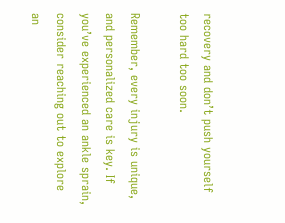recovery and don’t push yourself too hard too soon.

Remember, every injury is unique, and personalized care is key. If you’ve experienced an ankle sprain, consider reaching out to explore an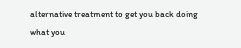alternative treatment to get you back doing what you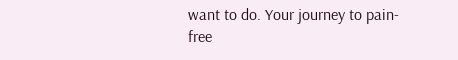want to do. Your journey to pain-free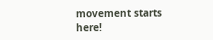movement starts here!